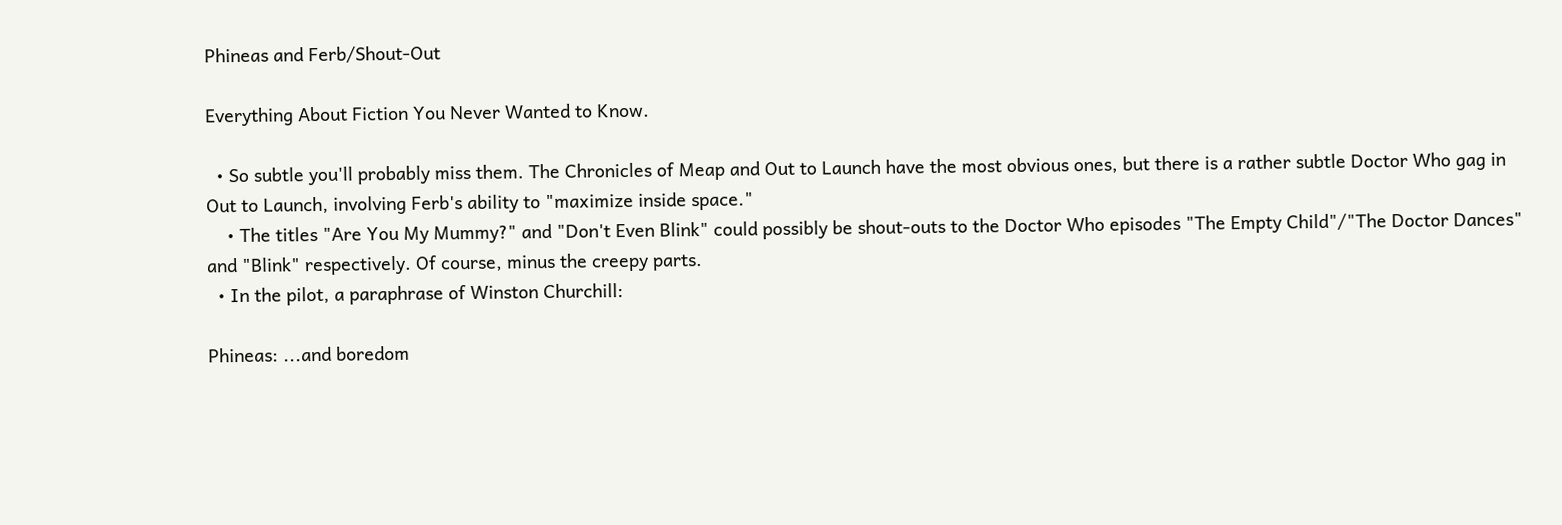Phineas and Ferb/Shout-Out

Everything About Fiction You Never Wanted to Know.

  • So subtle you'll probably miss them. The Chronicles of Meap and Out to Launch have the most obvious ones, but there is a rather subtle Doctor Who gag in Out to Launch, involving Ferb's ability to "maximize inside space."
    • The titles "Are You My Mummy?" and "Don't Even Blink" could possibly be shout-outs to the Doctor Who episodes "The Empty Child"/"The Doctor Dances" and "Blink" respectively. Of course, minus the creepy parts.
  • In the pilot, a paraphrase of Winston Churchill:

Phineas: ...and boredom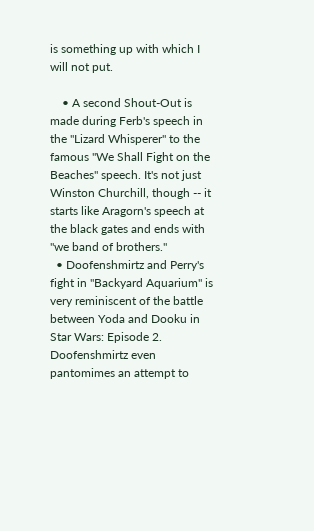is something up with which I will not put.

    • A second Shout-Out is made during Ferb's speech in the "Lizard Whisperer" to the famous "We Shall Fight on the Beaches" speech. It's not just Winston Churchill, though -- it starts like Aragorn's speech at the black gates and ends with "we band of brothers."
  • Doofenshmirtz and Perry's fight in "Backyard Aquarium" is very reminiscent of the battle between Yoda and Dooku in Star Wars: Episode 2. Doofenshmirtz even pantomimes an attempt to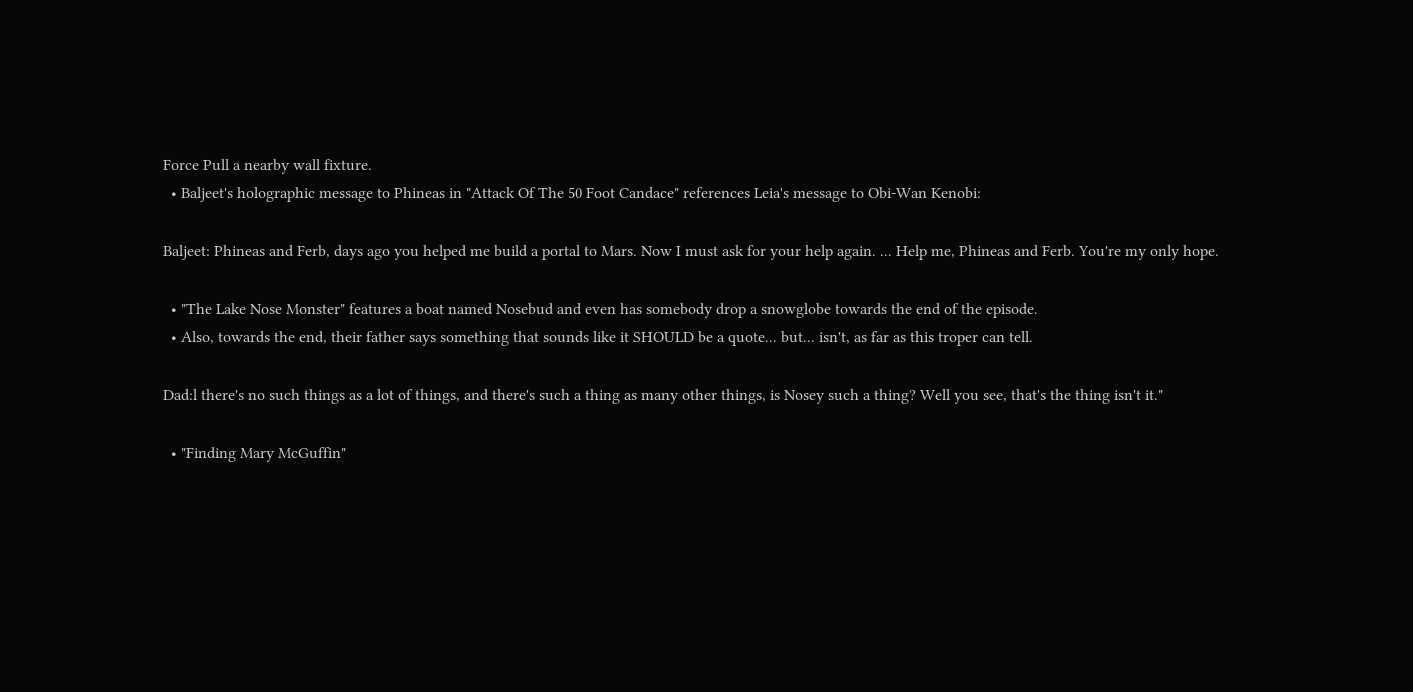Force Pull a nearby wall fixture.
  • Baljeet's holographic message to Phineas in "Attack Of The 50 Foot Candace" references Leia's message to Obi-Wan Kenobi:

Baljeet: Phineas and Ferb, days ago you helped me build a portal to Mars. Now I must ask for your help again. ... Help me, Phineas and Ferb. You're my only hope.

  • "The Lake Nose Monster" features a boat named Nosebud and even has somebody drop a snowglobe towards the end of the episode.
  • Also, towards the end, their father says something that sounds like it SHOULD be a quote... but... isn't, as far as this troper can tell.

Dad:l there's no such things as a lot of things, and there's such a thing as many other things, is Nosey such a thing? Well you see, that's the thing isn't it."

  • "Finding Mary McGuffin"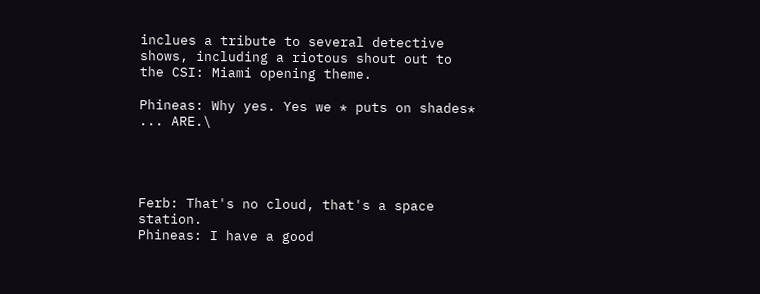inclues a tribute to several detective shows, including a riotous shout out to the CSI: Miami opening theme.

Phineas: Why yes. Yes we * puts on shades* ... ARE.\




Ferb: That's no cloud, that's a space station.
Phineas: I have a good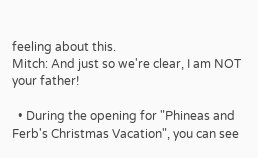feeling about this.
Mitch: And just so we're clear, I am NOT your father!

  • During the opening for "Phineas and Ferb's Christmas Vacation", you can see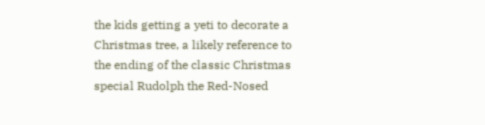the kids getting a yeti to decorate a Christmas tree, a likely reference to the ending of the classic Christmas special Rudolph the Red-Nosed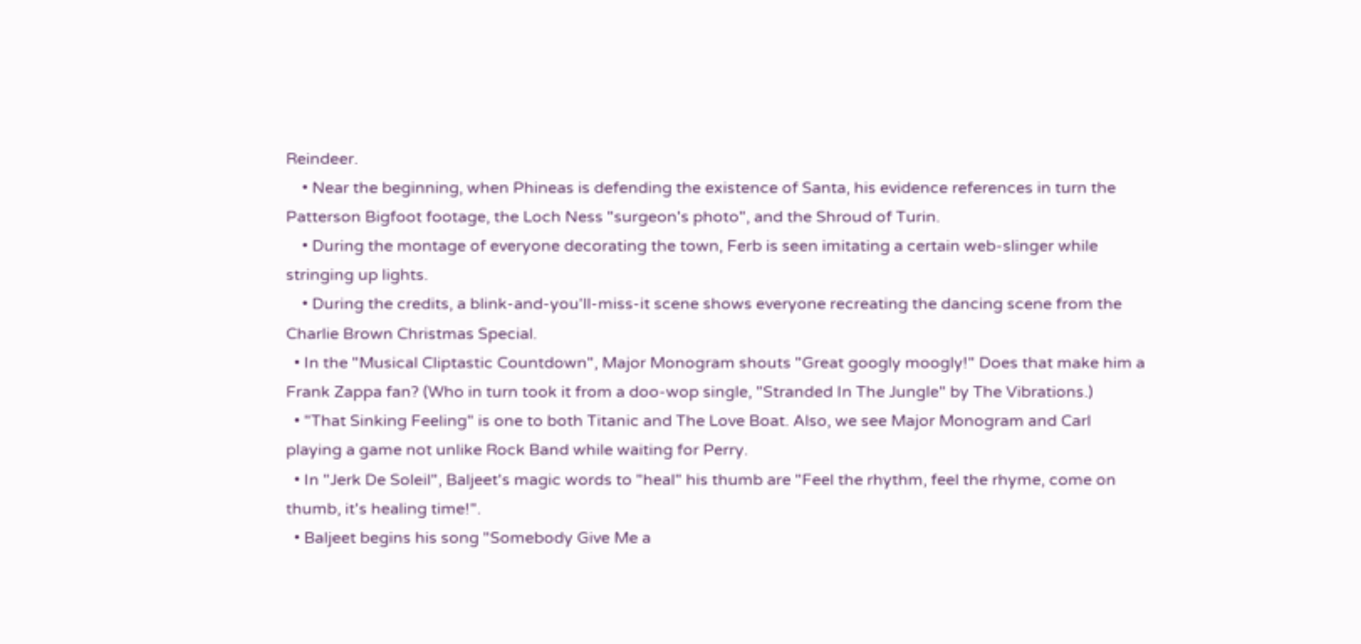Reindeer.
    • Near the beginning, when Phineas is defending the existence of Santa, his evidence references in turn the Patterson Bigfoot footage, the Loch Ness "surgeon's photo", and the Shroud of Turin.
    • During the montage of everyone decorating the town, Ferb is seen imitating a certain web-slinger while stringing up lights.
    • During the credits, a blink-and-you'll-miss-it scene shows everyone recreating the dancing scene from the Charlie Brown Christmas Special.
  • In the "Musical Cliptastic Countdown", Major Monogram shouts "Great googly moogly!" Does that make him a Frank Zappa fan? (Who in turn took it from a doo-wop single, "Stranded In The Jungle" by The Vibrations.)
  • "That Sinking Feeling" is one to both Titanic and The Love Boat. Also, we see Major Monogram and Carl playing a game not unlike Rock Band while waiting for Perry.
  • In "Jerk De Soleil", Baljeet's magic words to "heal" his thumb are "Feel the rhythm, feel the rhyme, come on thumb, it's healing time!".
  • Baljeet begins his song "Somebody Give Me a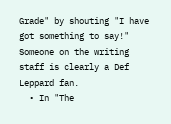Grade" by shouting "I have got something to say!" Someone on the writing staff is clearly a Def Leppard fan.
  • In "The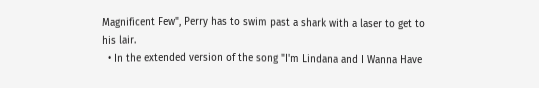Magnificent Few", Perry has to swim past a shark with a laser to get to his lair.
  • In the extended version of the song "I'm Lindana and I Wanna Have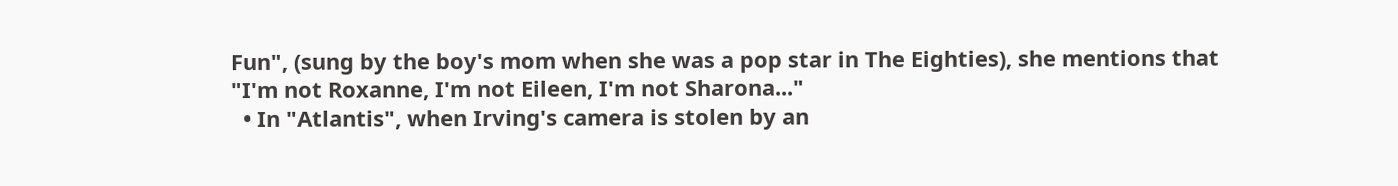Fun", (sung by the boy's mom when she was a pop star in The Eighties), she mentions that "I'm not Roxanne, I'm not Eileen, I'm not Sharona..."
  • In "Atlantis", when Irving's camera is stolen by an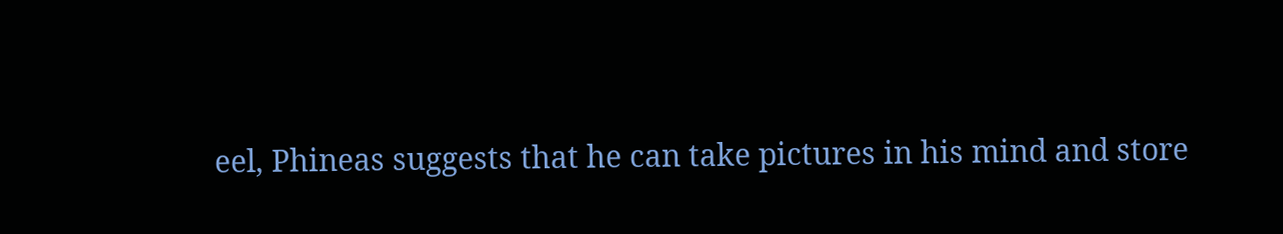eel, Phineas suggests that he can take pictures in his mind and store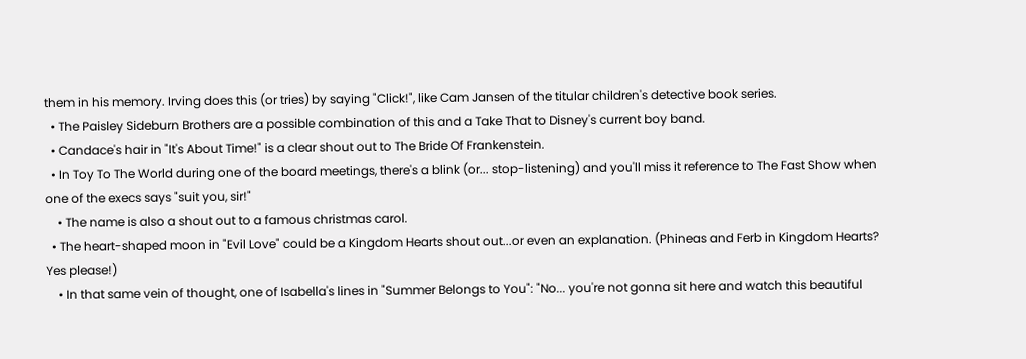them in his memory. Irving does this (or tries) by saying "Click!", like Cam Jansen of the titular children's detective book series.
  • The Paisley Sideburn Brothers are a possible combination of this and a Take That to Disney's current boy band.
  • Candace's hair in "It's About Time!" is a clear shout out to The Bride Of Frankenstein.
  • In Toy To The World during one of the board meetings, there's a blink (or... stop-listening) and you'll miss it reference to The Fast Show when one of the execs says "suit you, sir!"
    • The name is also a shout out to a famous christmas carol.
  • The heart-shaped moon in "Evil Love" could be a Kingdom Hearts shout out...or even an explanation. (Phineas and Ferb in Kingdom Hearts? Yes please!)
    • In that same vein of thought, one of Isabella's lines in "Summer Belongs to You": "No... you're not gonna sit here and watch this beautiful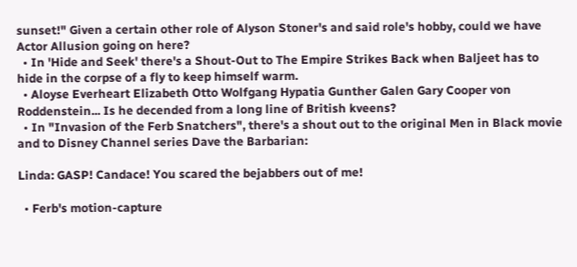sunset!" Given a certain other role of Alyson Stoner's and said role's hobby, could we have Actor Allusion going on here?
  • In 'Hide and Seek' there's a Shout-Out to The Empire Strikes Back when Baljeet has to hide in the corpse of a fly to keep himself warm.
  • Aloyse Everheart Elizabeth Otto Wolfgang Hypatia Gunther Galen Gary Cooper von Roddenstein... Is he decended from a long line of British kveens?
  • In "Invasion of the Ferb Snatchers", there's a shout out to the original Men in Black movie and to Disney Channel series Dave the Barbarian:

Linda: GASP! Candace! You scared the bejabbers out of me!

  • Ferb's motion-capture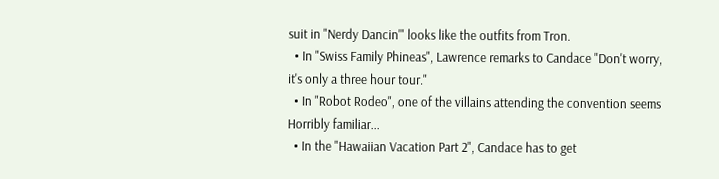suit in "Nerdy Dancin'" looks like the outfits from Tron.
  • In "Swiss Family Phineas", Lawrence remarks to Candace "Don't worry, it's only a three hour tour."
  • In "Robot Rodeo", one of the villains attending the convention seems Horribly familiar...
  • In the "Hawaiian Vacation Part 2", Candace has to get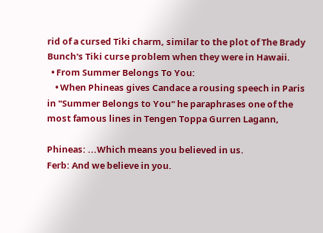rid of a cursed Tiki charm, similar to the plot of The Brady Bunch's Tiki curse problem when they were in Hawaii.
  • From Summer Belongs To You:
    • When Phineas gives Candace a rousing speech in Paris in "Summer Belongs to You" he paraphrases one of the most famous lines in Tengen Toppa Gurren Lagann,

Phineas: ...Which means you believed in us.
Ferb: And we believe in you.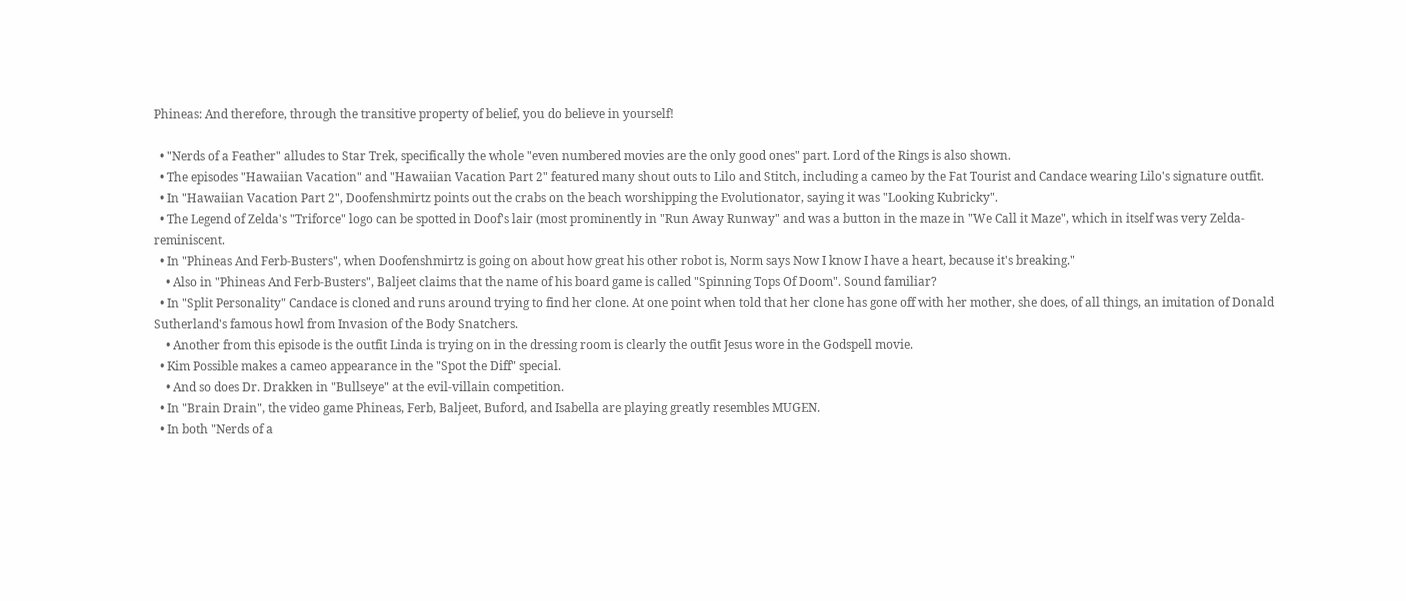Phineas: And therefore, through the transitive property of belief, you do believe in yourself!

  • "Nerds of a Feather" alludes to Star Trek, specifically the whole "even numbered movies are the only good ones" part. Lord of the Rings is also shown.
  • The episodes "Hawaiian Vacation" and "Hawaiian Vacation Part 2" featured many shout outs to Lilo and Stitch, including a cameo by the Fat Tourist and Candace wearing Lilo's signature outfit.
  • In "Hawaiian Vacation Part 2", Doofenshmirtz points out the crabs on the beach worshipping the Evolutionator, saying it was "Looking Kubricky".
  • The Legend of Zelda's "Triforce" logo can be spotted in Doof's lair (most prominently in "Run Away Runway" and was a button in the maze in "We Call it Maze", which in itself was very Zelda-reminiscent.
  • In "Phineas And Ferb-Busters", when Doofenshmirtz is going on about how great his other robot is, Norm says Now I know I have a heart, because it's breaking."
    • Also in "Phineas And Ferb-Busters", Baljeet claims that the name of his board game is called "Spinning Tops Of Doom". Sound familiar?
  • In "Split Personality" Candace is cloned and runs around trying to find her clone. At one point when told that her clone has gone off with her mother, she does, of all things, an imitation of Donald Sutherland's famous howl from Invasion of the Body Snatchers.
    • Another from this episode is the outfit Linda is trying on in the dressing room is clearly the outfit Jesus wore in the Godspell movie.
  • Kim Possible makes a cameo appearance in the "Spot the Diff" special.
    • And so does Dr. Drakken in "Bullseye" at the evil-villain competition.
  • In "Brain Drain", the video game Phineas, Ferb, Baljeet, Buford, and Isabella are playing greatly resembles MUGEN.
  • In both "Nerds of a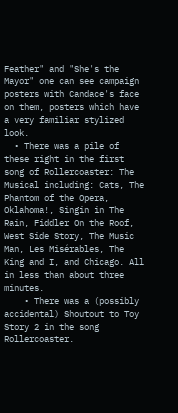Feather" and "She's the Mayor" one can see campaign posters with Candace's face on them, posters which have a very familiar stylized look.
  • There was a pile of these right in the first song of Rollercoaster: The Musical including: Cats, The Phantom of the Opera, Oklahoma!, Singin in The Rain, Fiddler On the Roof, West Side Story, The Music Man, Les Misérables, The King and I, and Chicago. All in less than about three minutes.
    • There was a (possibly accidental) Shoutout to Toy Story 2 in the song Rollercoaster.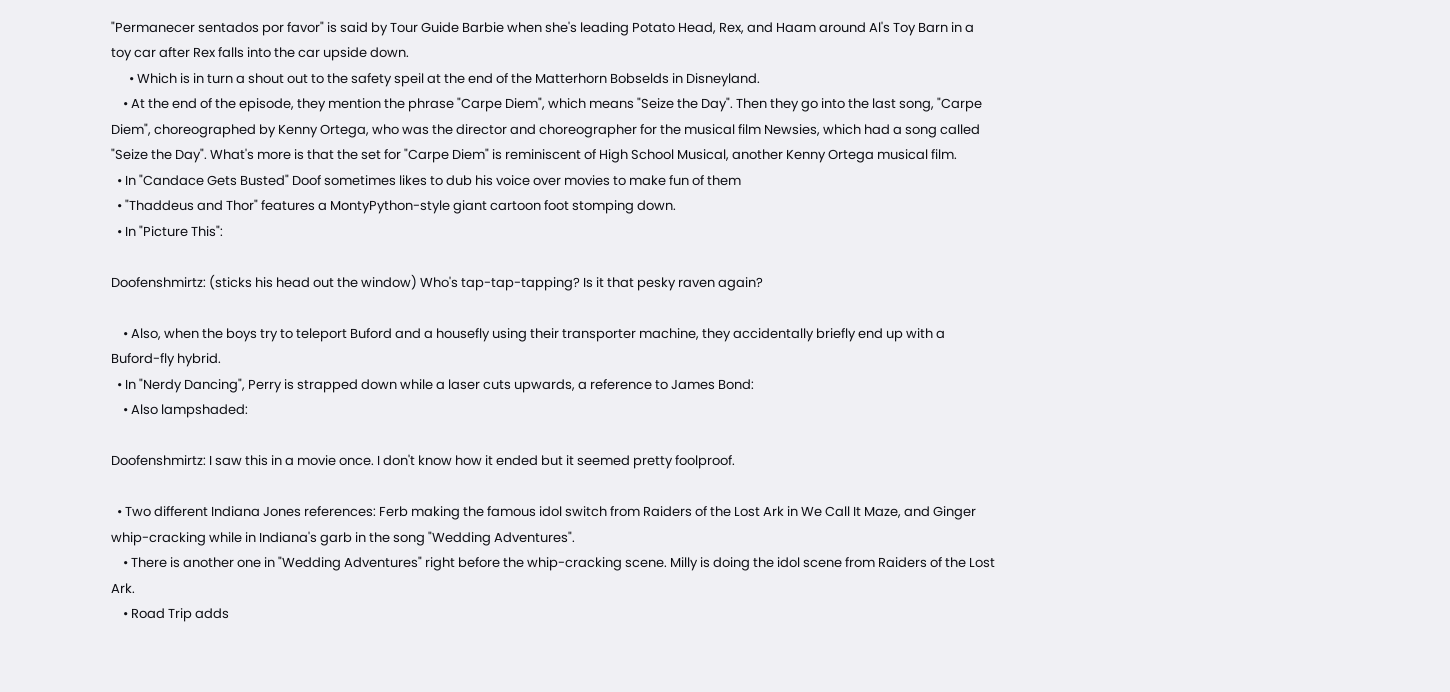"Permanecer sentados por favor" is said by Tour Guide Barbie when she's leading Potato Head, Rex, and Haam around Al's Toy Barn in a toy car after Rex falls into the car upside down.
      • Which is in turn a shout out to the safety speil at the end of the Matterhorn Bobselds in Disneyland.
    • At the end of the episode, they mention the phrase "Carpe Diem", which means "Seize the Day". Then they go into the last song, "Carpe Diem", choreographed by Kenny Ortega, who was the director and choreographer for the musical film Newsies, which had a song called "Seize the Day". What's more is that the set for "Carpe Diem" is reminiscent of High School Musical, another Kenny Ortega musical film.
  • In "Candace Gets Busted" Doof sometimes likes to dub his voice over movies to make fun of them
  • "Thaddeus and Thor" features a MontyPython-style giant cartoon foot stomping down.
  • In "Picture This":

Doofenshmirtz: (sticks his head out the window) Who's tap-tap-tapping? Is it that pesky raven again?

    • Also, when the boys try to teleport Buford and a housefly using their transporter machine, they accidentally briefly end up with a Buford-fly hybrid.
  • In "Nerdy Dancing", Perry is strapped down while a laser cuts upwards, a reference to James Bond:
    • Also lampshaded:

Doofenshmirtz: I saw this in a movie once. I don't know how it ended but it seemed pretty foolproof.

  • Two different Indiana Jones references: Ferb making the famous idol switch from Raiders of the Lost Ark in We Call It Maze, and Ginger whip-cracking while in Indiana's garb in the song "Wedding Adventures".
    • There is another one in "Wedding Adventures" right before the whip-cracking scene. Milly is doing the idol scene from Raiders of the Lost Ark.
    • Road Trip adds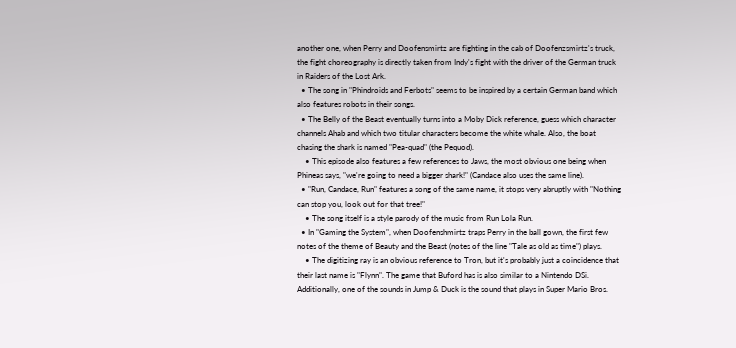another one, when Perry and Doofensmirtz are fighting in the cab of Doofenzsmirtz's truck, the fight choreography is directly taken from Indy's fight with the driver of the German truck in Raiders of the Lost Ark.
  • The song in "Phindroids and Ferbots" seems to be inspired by a certain German band which also features robots in their songs.
  • The Belly of the Beast eventually turns into a Moby Dick reference, guess which character channels Ahab and which two titular characters become the white whale. Also, the boat chasing the shark is named "Pea-quad" (the Pequod).
    • This episode also features a few references to Jaws, the most obvious one being when Phineas says, "we're going to need a bigger shark!" (Candace also uses the same line).
  • "Run, Candace, Run" features a song of the same name, it stops very abruptly with "Nothing can stop you, look out for that tree!"
    • The song itself is a style parody of the music from Run Lola Run.
  • In "Gaming the System", when Doofenshmirtz traps Perry in the ball gown, the first few notes of the theme of Beauty and the Beast (notes of the line "Tale as old as time") plays.
    • The digitizing ray is an obvious reference to Tron, but it's probably just a coincidence that their last name is "Flynn". The game that Buford has is also similar to a Nintendo DSi. Additionally, one of the sounds in Jump & Duck is the sound that plays in Super Mario Bros.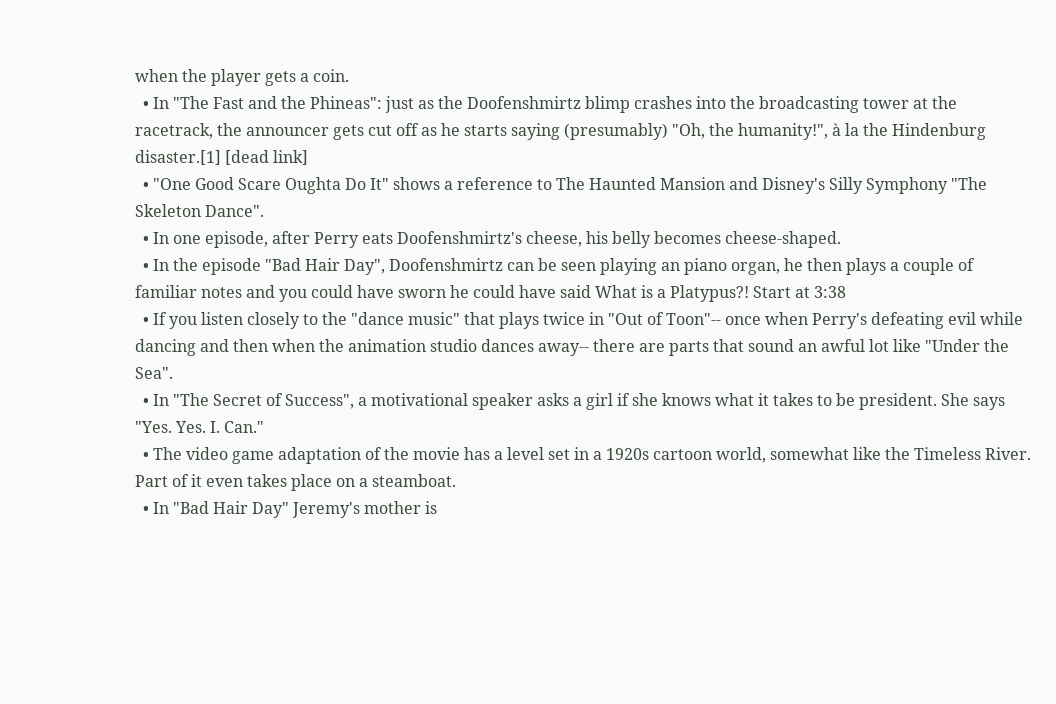when the player gets a coin.
  • In "The Fast and the Phineas": just as the Doofenshmirtz blimp crashes into the broadcasting tower at the racetrack, the announcer gets cut off as he starts saying (presumably) "Oh, the humanity!", à la the Hindenburg disaster.[1] [dead link]
  • "One Good Scare Oughta Do It" shows a reference to The Haunted Mansion and Disney's Silly Symphony "The Skeleton Dance".
  • In one episode, after Perry eats Doofenshmirtz's cheese, his belly becomes cheese-shaped.
  • In the episode "Bad Hair Day", Doofenshmirtz can be seen playing an piano organ, he then plays a couple of familiar notes and you could have sworn he could have said What is a Platypus?! Start at 3:38
  • If you listen closely to the "dance music" that plays twice in "Out of Toon"-- once when Perry's defeating evil while dancing and then when the animation studio dances away-- there are parts that sound an awful lot like "Under the Sea".
  • In "The Secret of Success", a motivational speaker asks a girl if she knows what it takes to be president. She says "Yes. Yes. I. Can."
  • The video game adaptation of the movie has a level set in a 1920s cartoon world, somewhat like the Timeless River. Part of it even takes place on a steamboat.
  • In "Bad Hair Day" Jeremy's mother is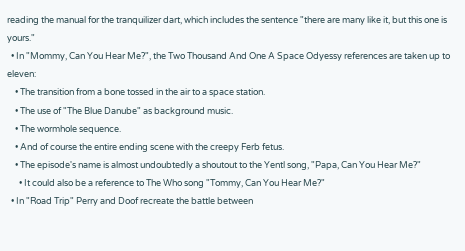reading the manual for the tranquilizer dart, which includes the sentence "there are many like it, but this one is yours."
  • In "Mommy, Can You Hear Me?", the Two Thousand And One A Space Odyessy references are taken up to eleven:
    • The transition from a bone tossed in the air to a space station.
    • The use of "The Blue Danube" as background music.
    • The wormhole sequence.
    • And of course the entire ending scene with the creepy Ferb fetus.
    • The episode's name is almost undoubtedly a shoutout to the Yentl song, "Papa, Can You Hear Me?"
      • It could also be a reference to The Who song "Tommy, Can You Hear Me?"
  • In "Road Trip" Perry and Doof recreate the battle between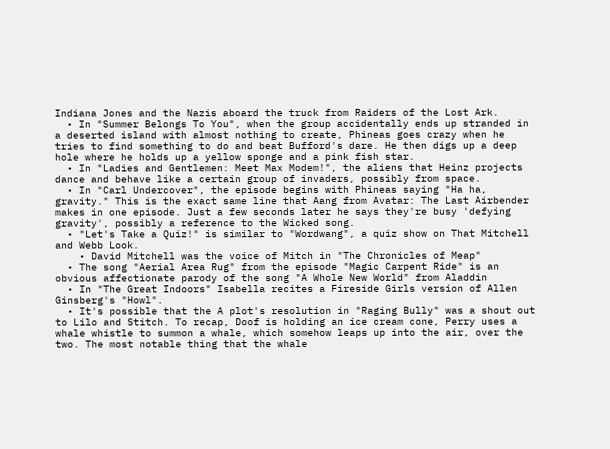Indiana Jones and the Nazis aboard the truck from Raiders of the Lost Ark.
  • In "Summer Belongs To You", when the group accidentally ends up stranded in a deserted island with almost nothing to create, Phineas goes crazy when he tries to find something to do and beat Bufford's dare. He then digs up a deep hole where he holds up a yellow sponge and a pink fish star.
  • In "Ladies and Gentlemen: Meet Max Modem!", the aliens that Heinz projects dance and behave like a certain group of invaders, possibly from space.
  • In "Carl Undercover", the episode begins with Phineas saying "Ha ha, gravity." This is the exact same line that Aang from Avatar: The Last Airbender makes in one episode. Just a few seconds later he says they're busy 'defying gravity', possibly a reference to the Wicked song.
  • "Let's Take a Quiz!" is similar to "Wordwang", a quiz show on That Mitchell and Webb Look.
    • David Mitchell was the voice of Mitch in "The Chronicles of Meap"
  • The song "Aerial Area Rug" from the episode "Magic Carpent Ride" is an obvious affectionate parody of the song "A Whole New World" from Aladdin
  • In "The Great Indoors" Isabella recites a Fireside Girls version of Allen Ginsberg's "Howl".
  • It's possible that the A plot's resolution in "Raging Bully" was a shout out to Lilo and Stitch. To recap, Doof is holding an ice cream cone, Perry uses a whale whistle to summon a whale, which somehow leaps up into the air, over the two. The most notable thing that the whale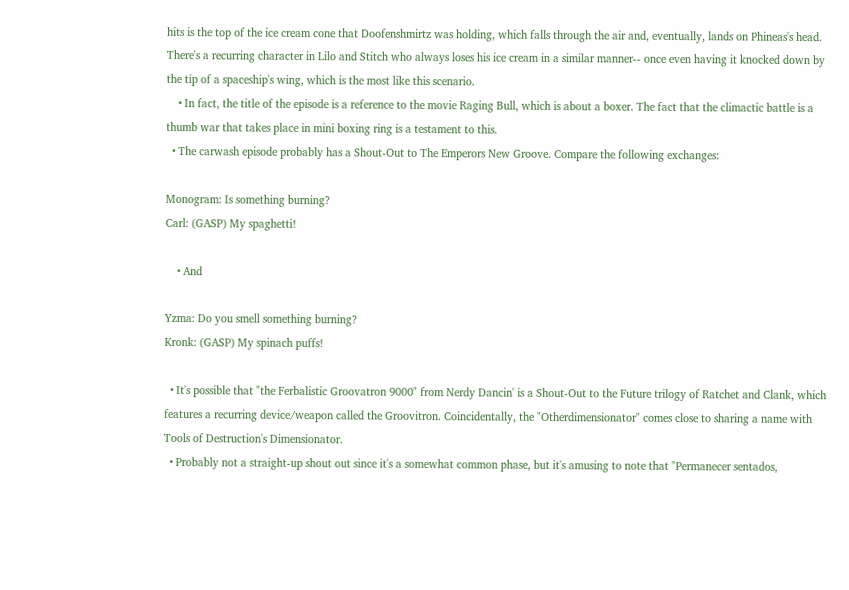hits is the top of the ice cream cone that Doofenshmirtz was holding, which falls through the air and, eventually, lands on Phineas's head. There's a recurring character in Lilo and Stitch who always loses his ice cream in a similar manner-- once even having it knocked down by the tip of a spaceship's wing, which is the most like this scenario.
    • In fact, the title of the episode is a reference to the movie Raging Bull, which is about a boxer. The fact that the climactic battle is a thumb war that takes place in mini boxing ring is a testament to this.
  • The carwash episode probably has a Shout-Out to The Emperors New Groove. Compare the following exchanges:

Monogram: Is something burning?
Carl: (GASP) My spaghetti!

    • And

Yzma: Do you smell something burning?
Kronk: (GASP) My spinach puffs!

  • It's possible that "the Ferbalistic Groovatron 9000" from Nerdy Dancin' is a Shout-Out to the Future trilogy of Ratchet and Clank, which features a recurring device/weapon called the Groovitron. Coincidentally, the "Otherdimensionator" comes close to sharing a name with Tools of Destruction's Dimensionator.
  • Probably not a straight-up shout out since it's a somewhat common phase, but it's amusing to note that "Permanecer sentados,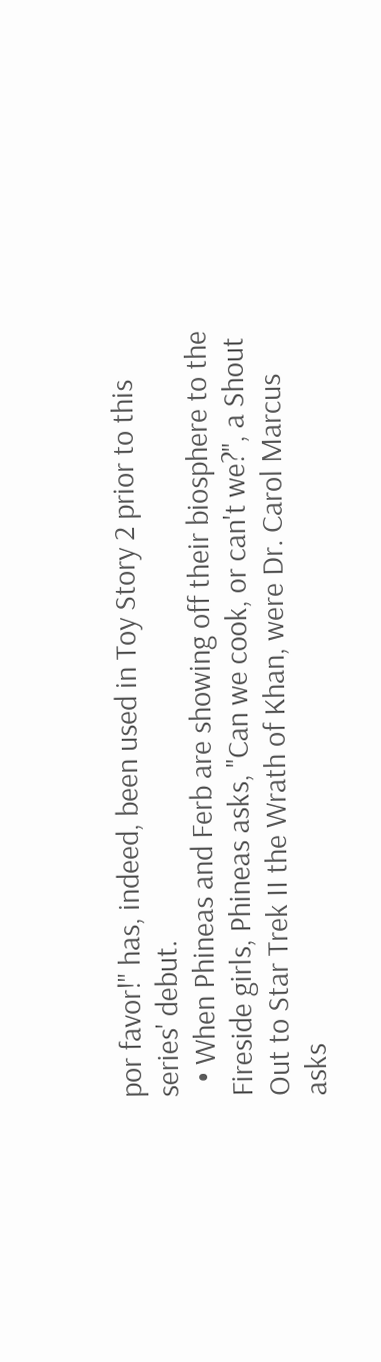por favor!" has, indeed, been used in Toy Story 2 prior to this series' debut.
  • When Phineas and Ferb are showing off their biosphere to the Fireside girls, Phineas asks, "Can we cook, or can't we?", a Shout Out to Star Trek II the Wrath of Khan, were Dr. Carol Marcus asks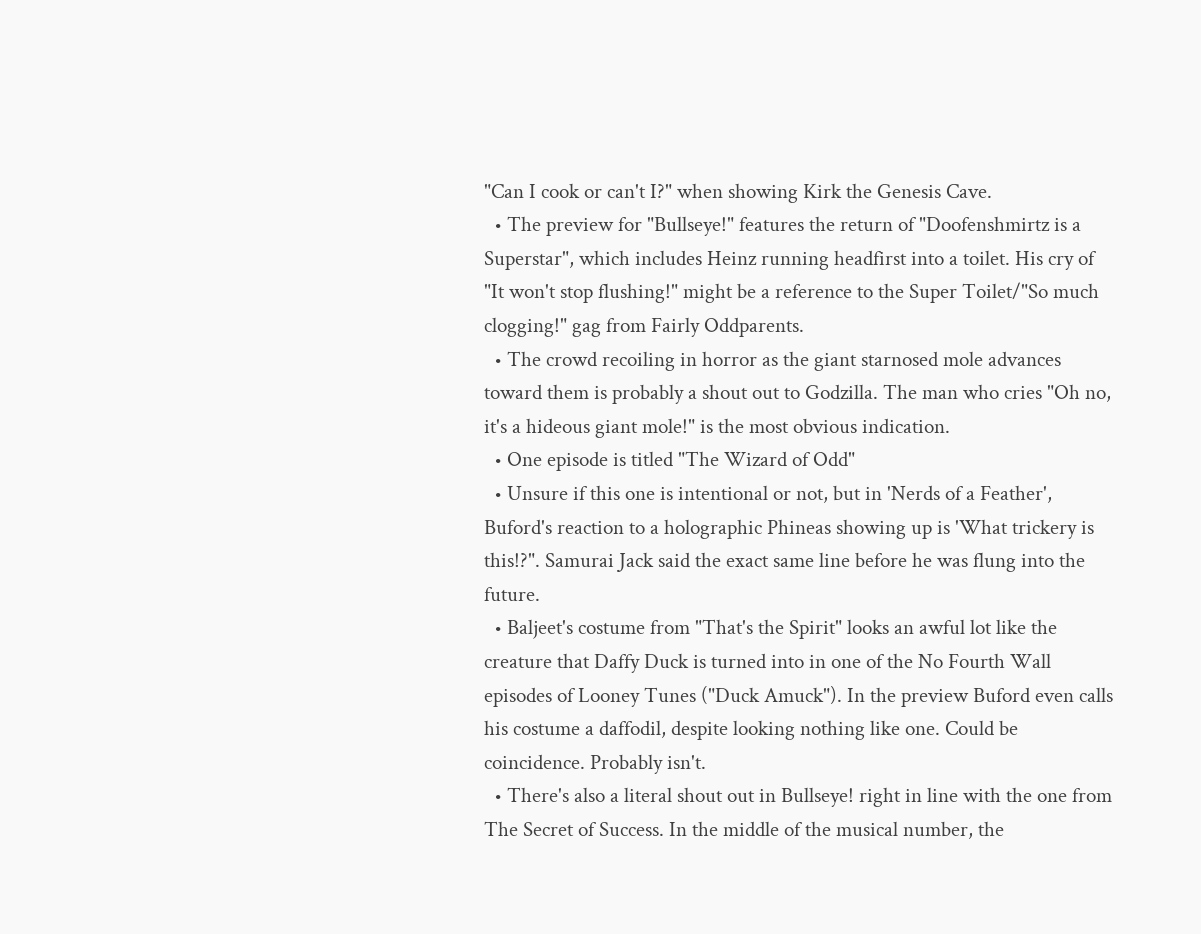"Can I cook or can't I?" when showing Kirk the Genesis Cave.
  • The preview for "Bullseye!" features the return of "Doofenshmirtz is a Superstar", which includes Heinz running headfirst into a toilet. His cry of "It won't stop flushing!" might be a reference to the Super Toilet/"So much clogging!" gag from Fairly Oddparents.
  • The crowd recoiling in horror as the giant starnosed mole advances toward them is probably a shout out to Godzilla. The man who cries "Oh no, it's a hideous giant mole!" is the most obvious indication.
  • One episode is titled "The Wizard of Odd"
  • Unsure if this one is intentional or not, but in 'Nerds of a Feather', Buford's reaction to a holographic Phineas showing up is 'What trickery is this!?". Samurai Jack said the exact same line before he was flung into the future.
  • Baljeet's costume from "That's the Spirit" looks an awful lot like the creature that Daffy Duck is turned into in one of the No Fourth Wall episodes of Looney Tunes ("Duck Amuck"). In the preview Buford even calls his costume a daffodil, despite looking nothing like one. Could be coincidence. Probably isn't.
  • There's also a literal shout out in Bullseye! right in line with the one from The Secret of Success. In the middle of the musical number, the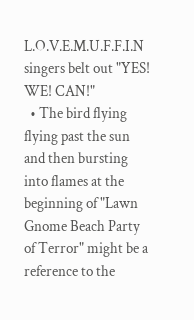L.O.V.E.M.U.F.F.I.N singers belt out "YES! WE! CAN!"
  • The bird flying flying past the sun and then bursting into flames at the beginning of "Lawn Gnome Beach Party of Terror" might be a reference to the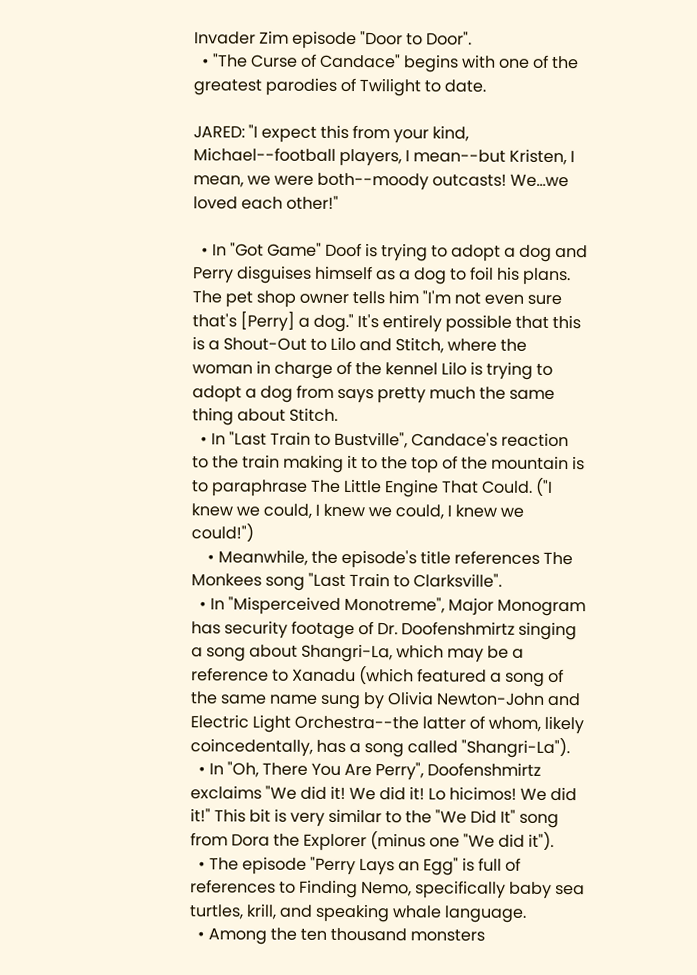Invader Zim episode "Door to Door".
  • "The Curse of Candace" begins with one of the greatest parodies of Twilight to date.

JARED: "I expect this from your kind, Michael--football players, I mean--but Kristen, I mean, we were both--moody outcasts! We...we loved each other!"

  • In "Got Game" Doof is trying to adopt a dog and Perry disguises himself as a dog to foil his plans. The pet shop owner tells him "I'm not even sure that's [Perry] a dog." It's entirely possible that this is a Shout-Out to Lilo and Stitch, where the woman in charge of the kennel Lilo is trying to adopt a dog from says pretty much the same thing about Stitch.
  • In "Last Train to Bustville", Candace's reaction to the train making it to the top of the mountain is to paraphrase The Little Engine That Could. ("I knew we could, I knew we could, I knew we could!")
    • Meanwhile, the episode's title references The Monkees song "Last Train to Clarksville".
  • In "Misperceived Monotreme", Major Monogram has security footage of Dr. Doofenshmirtz singing a song about Shangri-La, which may be a reference to Xanadu (which featured a song of the same name sung by Olivia Newton-John and Electric Light Orchestra--the latter of whom, likely coincedentally, has a song called "Shangri-La").
  • In "Oh, There You Are Perry", Doofenshmirtz exclaims "We did it! We did it! Lo hicimos! We did it!" This bit is very similar to the "We Did It" song from Dora the Explorer (minus one "We did it").
  • The episode "Perry Lays an Egg" is full of references to Finding Nemo, specifically baby sea turtles, krill, and speaking whale language.
  • Among the ten thousand monsters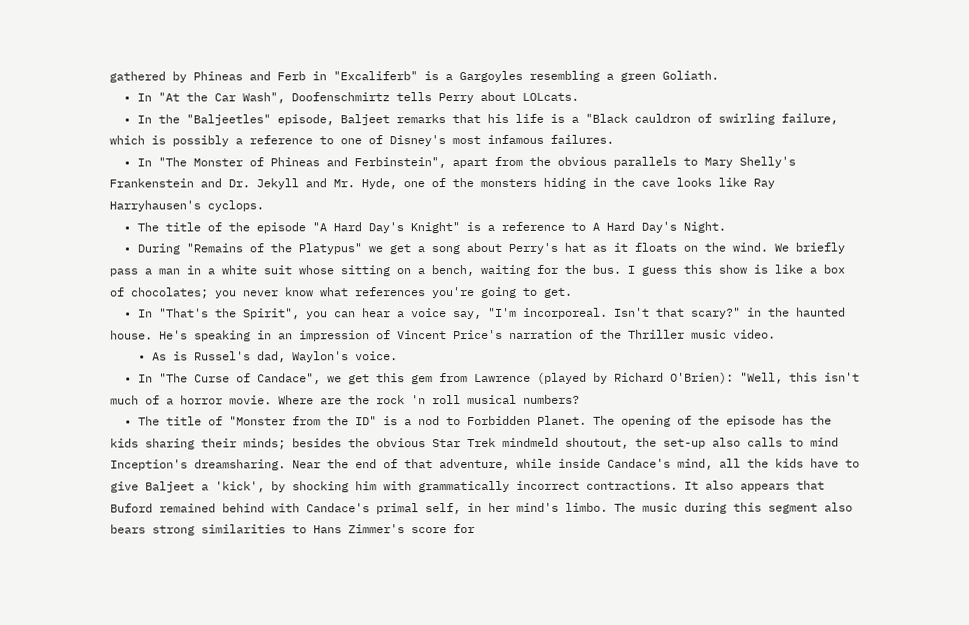gathered by Phineas and Ferb in "Excaliferb" is a Gargoyles resembling a green Goliath.
  • In "At the Car Wash", Doofenschmirtz tells Perry about LOLcats.
  • In the "Baljeetles" episode, Baljeet remarks that his life is a "Black cauldron of swirling failure, which is possibly a reference to one of Disney's most infamous failures.
  • In "The Monster of Phineas and Ferbinstein", apart from the obvious parallels to Mary Shelly's Frankenstein and Dr. Jekyll and Mr. Hyde, one of the monsters hiding in the cave looks like Ray Harryhausen's cyclops.
  • The title of the episode "A Hard Day's Knight" is a reference to A Hard Day's Night.
  • During "Remains of the Platypus" we get a song about Perry's hat as it floats on the wind. We briefly pass a man in a white suit whose sitting on a bench, waiting for the bus. I guess this show is like a box of chocolates; you never know what references you're going to get.
  • In "That's the Spirit", you can hear a voice say, "I'm incorporeal. Isn't that scary?" in the haunted house. He's speaking in an impression of Vincent Price's narration of the Thriller music video.
    • As is Russel's dad, Waylon's voice.
  • In "The Curse of Candace", we get this gem from Lawrence (played by Richard O'Brien): "Well, this isn't much of a horror movie. Where are the rock 'n roll musical numbers?
  • The title of "Monster from the ID" is a nod to Forbidden Planet. The opening of the episode has the kids sharing their minds; besides the obvious Star Trek mindmeld shoutout, the set-up also calls to mind Inception's dreamsharing. Near the end of that adventure, while inside Candace's mind, all the kids have to give Baljeet a 'kick', by shocking him with grammatically incorrect contractions. It also appears that Buford remained behind with Candace's primal self, in her mind's limbo. The music during this segment also bears strong similarities to Hans Zimmer's score for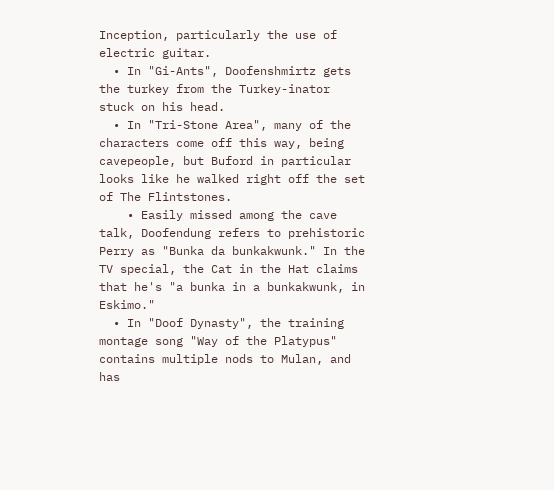Inception, particularly the use of electric guitar.
  • In "Gi-Ants", Doofenshmirtz gets the turkey from the Turkey-inator stuck on his head.
  • In "Tri-Stone Area", many of the characters come off this way, being cavepeople, but Buford in particular looks like he walked right off the set of The Flintstones.
    • Easily missed among the cave talk, Doofendung refers to prehistoric Perry as "Bunka da bunkakwunk." In the TV special, the Cat in the Hat claims that he's "a bunka in a bunkakwunk, in Eskimo."
  • In "Doof Dynasty", the training montage song "Way of the Platypus" contains multiple nods to Mulan, and has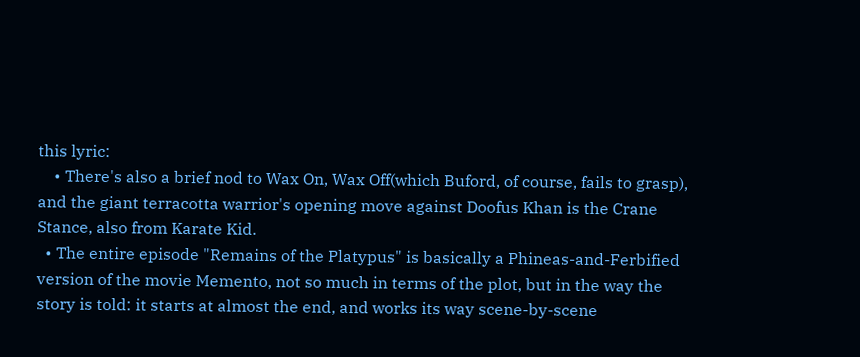this lyric:
    • There's also a brief nod to Wax On, Wax Off(which Buford, of course, fails to grasp), and the giant terracotta warrior's opening move against Doofus Khan is the Crane Stance, also from Karate Kid.
  • The entire episode "Remains of the Platypus" is basically a Phineas-and-Ferbified version of the movie Memento, not so much in terms of the plot, but in the way the story is told: it starts at almost the end, and works its way scene-by-scene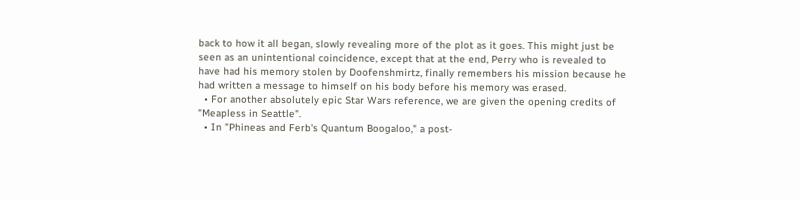back to how it all began, slowly revealing more of the plot as it goes. This might just be seen as an unintentional coincidence, except that at the end, Perry who is revealed to have had his memory stolen by Doofenshmirtz, finally remembers his mission because he had written a message to himself on his body before his memory was erased.
  • For another absolutely epic Star Wars reference, we are given the opening credits of "Meapless in Seattle".
  • In "Phineas and Ferb's Quantum Boogaloo," a post-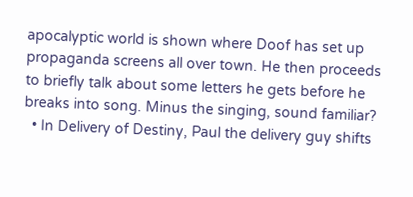apocalyptic world is shown where Doof has set up propaganda screens all over town. He then proceeds to briefly talk about some letters he gets before he breaks into song. Minus the singing, sound familiar?
  • In Delivery of Destiny, Paul the delivery guy shifts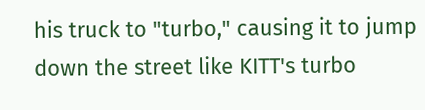his truck to "turbo," causing it to jump down the street like KITT's turbo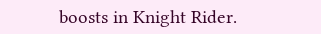boosts in Knight Rider.